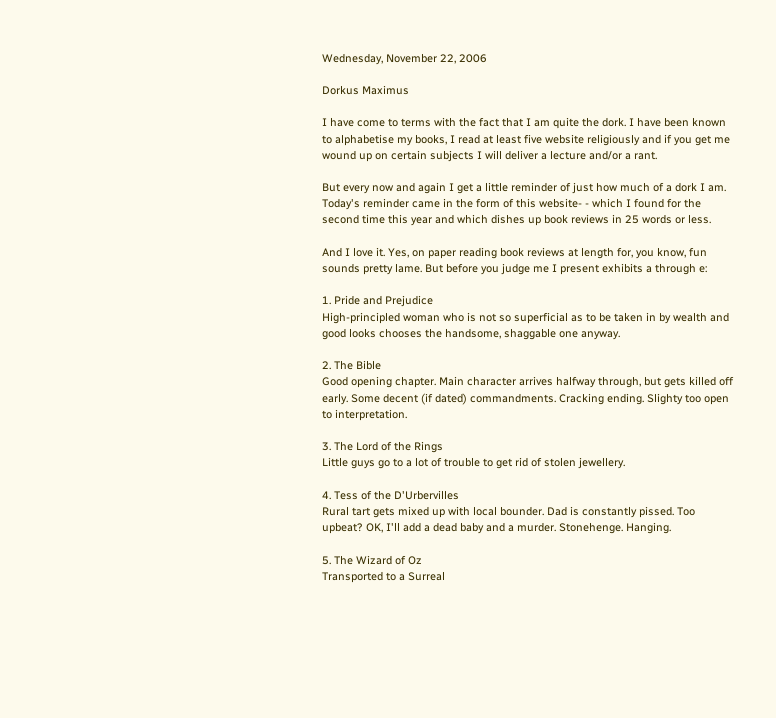Wednesday, November 22, 2006

Dorkus Maximus

I have come to terms with the fact that I am quite the dork. I have been known to alphabetise my books, I read at least five website religiously and if you get me wound up on certain subjects I will deliver a lecture and/or a rant.

But every now and again I get a little reminder of just how much of a dork I am. Today's reminder came in the form of this website- - which I found for the second time this year and which dishes up book reviews in 25 words or less.

And I love it. Yes, on paper reading book reviews at length for, you know, fun sounds pretty lame. But before you judge me I present exhibits a through e:

1. Pride and Prejudice
High-principled woman who is not so superficial as to be taken in by wealth and good looks chooses the handsome, shaggable one anyway.

2. The Bible
Good opening chapter. Main character arrives halfway through, but gets killed off early. Some decent (if dated) commandments. Cracking ending. Slighty too open to interpretation.

3. The Lord of the Rings
Little guys go to a lot of trouble to get rid of stolen jewellery.

4. Tess of the D'Urbervilles
Rural tart gets mixed up with local bounder. Dad is constantly pissed. Too upbeat? OK, I'll add a dead baby and a murder. Stonehenge. Hanging.

5. The Wizard of Oz
Transported to a Surreal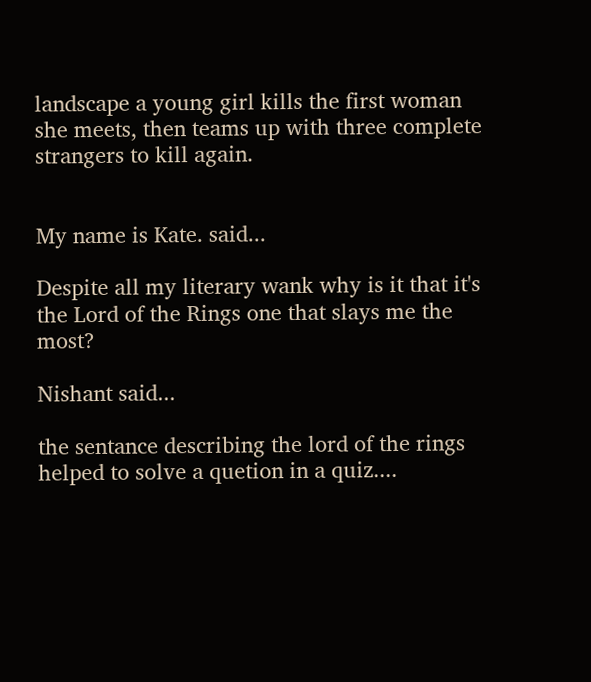landscape a young girl kills the first woman she meets, then teams up with three complete strangers to kill again.


My name is Kate. said...

Despite all my literary wank why is it that it's the Lord of the Rings one that slays me the most?

Nishant said...

the sentance describing the lord of the rings helped to solve a quetion in a quiz....